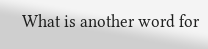What is another word for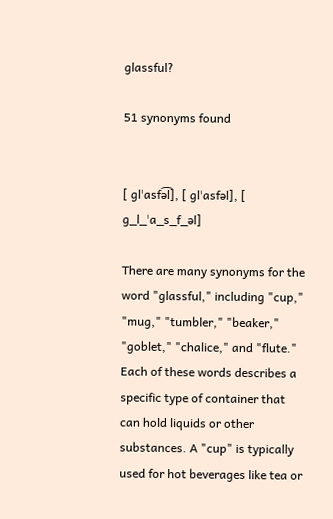glassful?

51 synonyms found


[ ɡlˈasfə͡l], [ ɡlˈasfəl], [ ɡ_l_ˈa_s_f_əl]

There are many synonyms for the word "glassful," including "cup," "mug," "tumbler," "beaker," "goblet," "chalice," and "flute." Each of these words describes a specific type of container that can hold liquids or other substances. A "cup" is typically used for hot beverages like tea or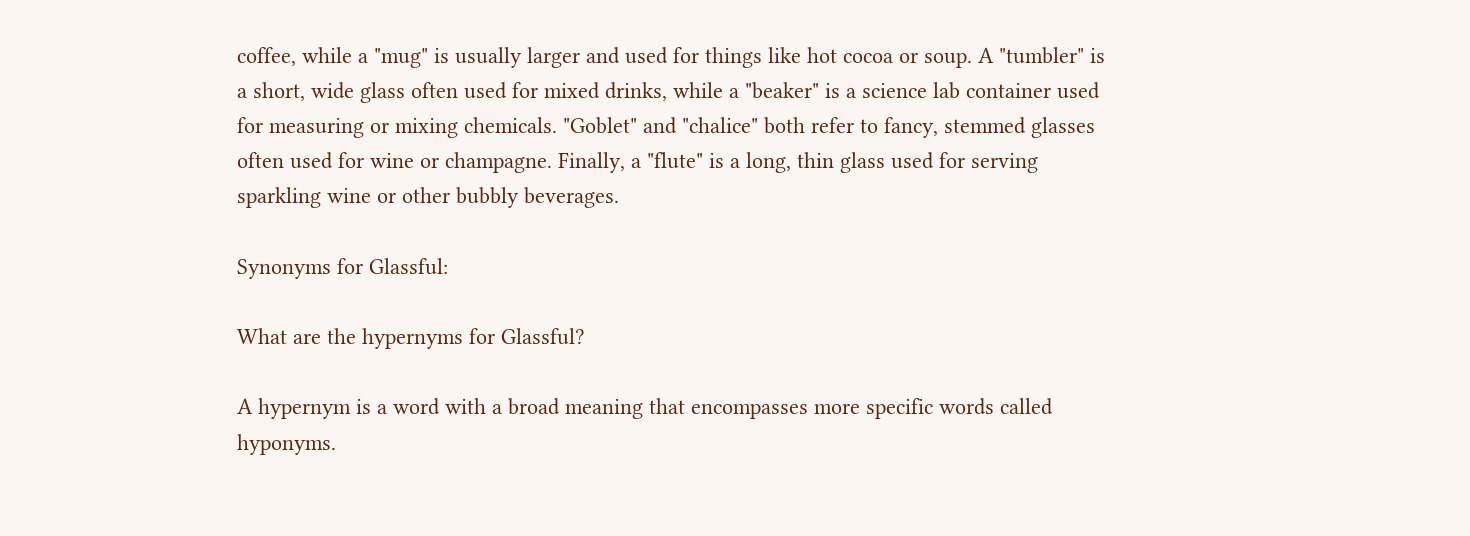coffee, while a "mug" is usually larger and used for things like hot cocoa or soup. A "tumbler" is a short, wide glass often used for mixed drinks, while a "beaker" is a science lab container used for measuring or mixing chemicals. "Goblet" and "chalice" both refer to fancy, stemmed glasses often used for wine or champagne. Finally, a "flute" is a long, thin glass used for serving sparkling wine or other bubbly beverages.

Synonyms for Glassful:

What are the hypernyms for Glassful?

A hypernym is a word with a broad meaning that encompasses more specific words called hyponyms.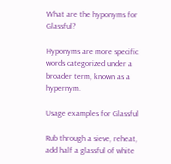What are the hyponyms for Glassful?

Hyponyms are more specific words categorized under a broader term, known as a hypernym.

Usage examples for Glassful

Rub through a sieve, reheat, add half a glassful of white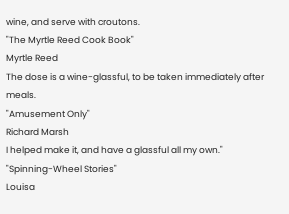wine, and serve with croutons.
"The Myrtle Reed Cook Book"
Myrtle Reed
The dose is a wine-glassful, to be taken immediately after meals.
"Amusement Only"
Richard Marsh
I helped make it, and have a glassful all my own."
"Spinning-Wheel Stories"
Louisa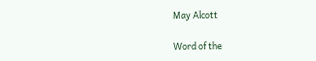May Alcott

Word of the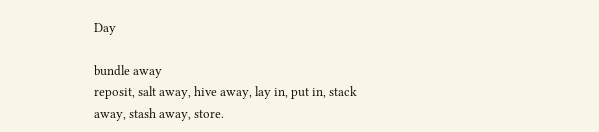Day

bundle away
reposit, salt away, hive away, lay in, put in, stack away, stash away, store.